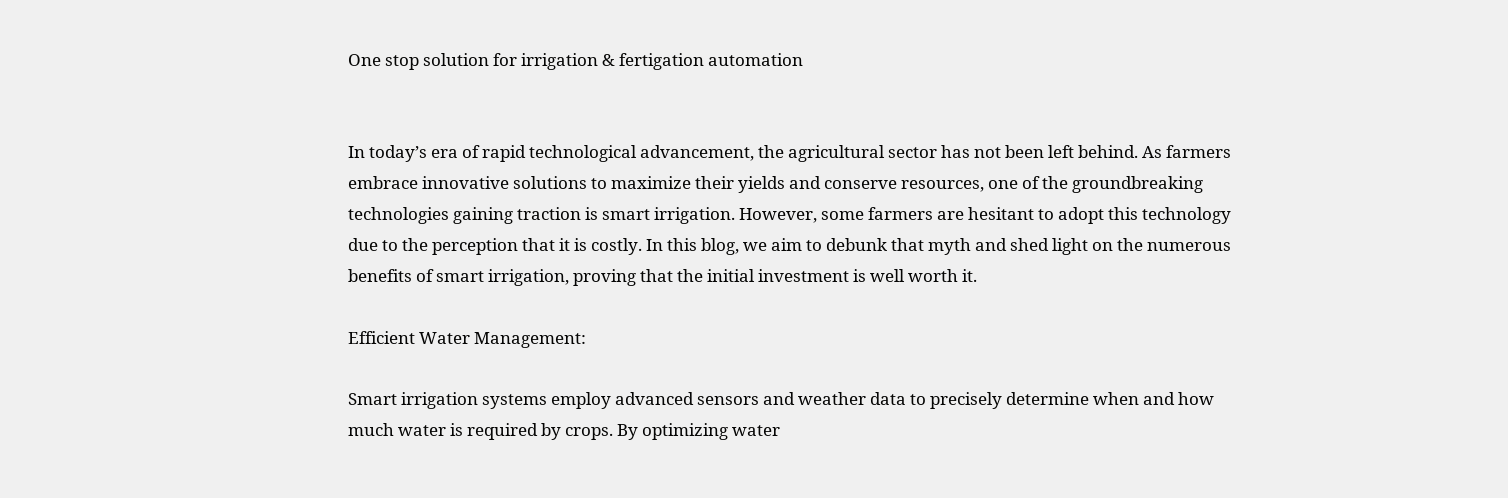One stop solution for irrigation & fertigation automation


In today’s era of rapid technological advancement, the agricultural sector has not been left behind. As farmers embrace innovative solutions to maximize their yields and conserve resources, one of the groundbreaking technologies gaining traction is smart irrigation. However, some farmers are hesitant to adopt this technology due to the perception that it is costly. In this blog, we aim to debunk that myth and shed light on the numerous benefits of smart irrigation, proving that the initial investment is well worth it.

Efficient Water Management:

Smart irrigation systems employ advanced sensors and weather data to precisely determine when and how much water is required by crops. By optimizing water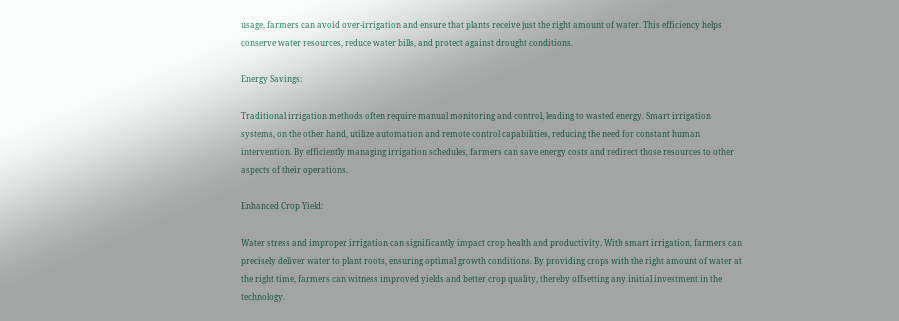usage, farmers can avoid over-irrigation and ensure that plants receive just the right amount of water. This efficiency helps conserve water resources, reduce water bills, and protect against drought conditions.

Energy Savings:

Traditional irrigation methods often require manual monitoring and control, leading to wasted energy. Smart irrigation systems, on the other hand, utilize automation and remote control capabilities, reducing the need for constant human intervention. By efficiently managing irrigation schedules, farmers can save energy costs and redirect those resources to other aspects of their operations.

Enhanced Crop Yield:

Water stress and improper irrigation can significantly impact crop health and productivity. With smart irrigation, farmers can precisely deliver water to plant roots, ensuring optimal growth conditions. By providing crops with the right amount of water at the right time, farmers can witness improved yields and better crop quality, thereby offsetting any initial investment in the technology.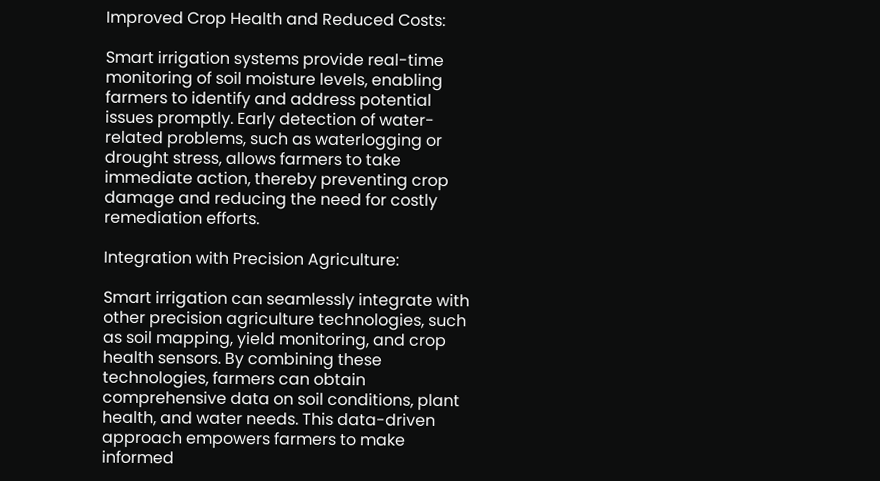Improved Crop Health and Reduced Costs:

Smart irrigation systems provide real-time monitoring of soil moisture levels, enabling farmers to identify and address potential issues promptly. Early detection of water-related problems, such as waterlogging or drought stress, allows farmers to take immediate action, thereby preventing crop damage and reducing the need for costly remediation efforts.

Integration with Precision Agriculture:

Smart irrigation can seamlessly integrate with other precision agriculture technologies, such as soil mapping, yield monitoring, and crop health sensors. By combining these technologies, farmers can obtain comprehensive data on soil conditions, plant health, and water needs. This data-driven approach empowers farmers to make informed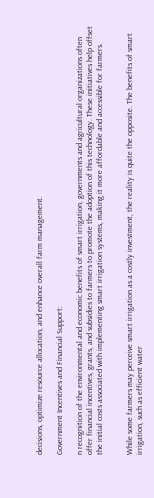decisions, optimize resource allocation, and enhance overall farm management.

Government Incentives and Financial Support:

n recognition of the environmental and economic benefits of smart irrigation, governments and agricultural organizations often offer financial incentives, grants, and subsidies to farmers to promote the adoption of this technology. These initiatives help offset the initial costs associated with implementing smart irrigation systems, making it more affordable and accessible for farmers.


While some farmers may perceive smart irrigation as a costly investment, the reality is quite the opposite. The benefits of smart irrigation, such as efficient water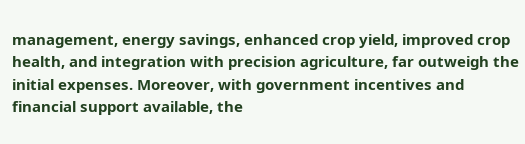management, energy savings, enhanced crop yield, improved crop health, and integration with precision agriculture, far outweigh the initial expenses. Moreover, with government incentives and financial support available, the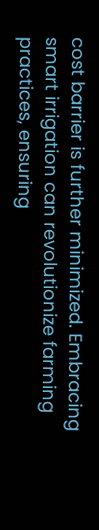cost barrier is further minimized. Embracing smart irrigation can revolutionize farming practices, ensuring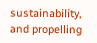sustainability, and propelling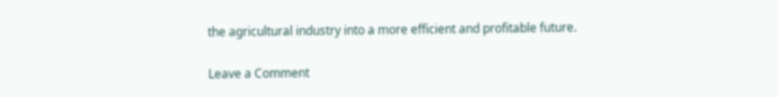the agricultural industry into a more efficient and profitable future.

Leave a Comment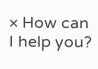× How can I help you?